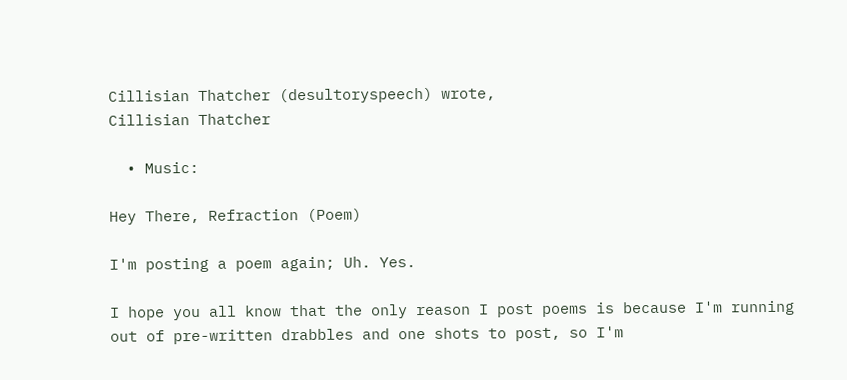Cillisian Thatcher (desultoryspeech) wrote,
Cillisian Thatcher

  • Music:

Hey There, Refraction (Poem)

I'm posting a poem again; Uh. Yes.

I hope you all know that the only reason I post poems is because I'm running out of pre-written drabbles and one shots to post, so I'm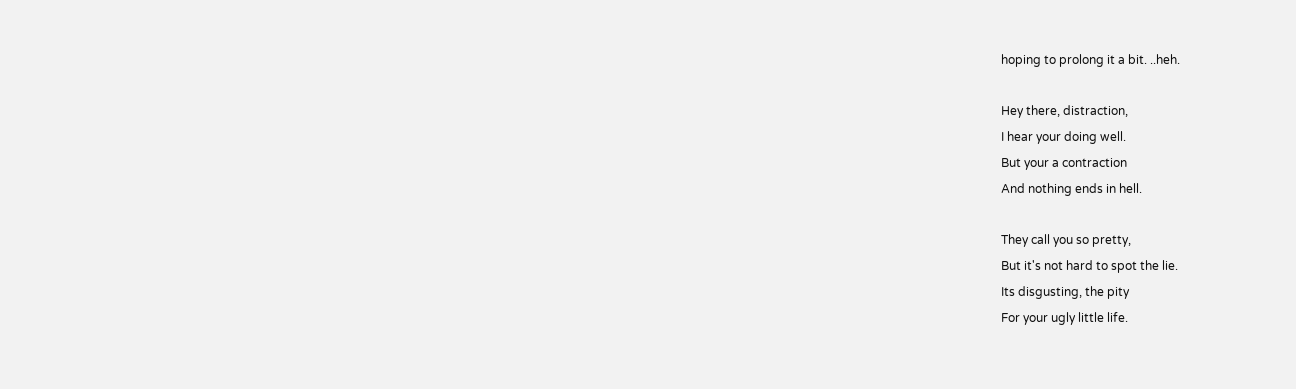hoping to prolong it a bit. ..heh.

Hey there, distraction,
I hear your doing well.
But your a contraction
And nothing ends in hell.

They call you so pretty,
But it's not hard to spot the lie.
Its disgusting, the pity
For your ugly little life.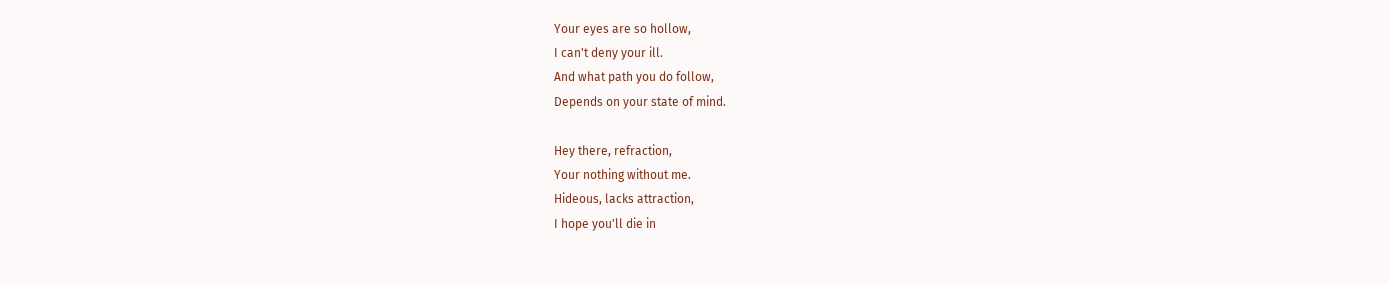Your eyes are so hollow,
I can't deny your ill.
And what path you do follow,
Depends on your state of mind.

Hey there, refraction,
Your nothing without me.
Hideous, lacks attraction,
I hope you'll die in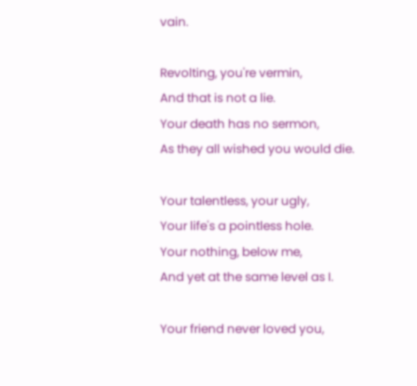vain.

Revolting, you're vermin,
And that is not a lie.
Your death has no sermon,
As they all wished you would die.

Your talentless, your ugly,
Your life's a pointless hole.
Your nothing, below me,
And yet at the same level as I.

Your friend never loved you,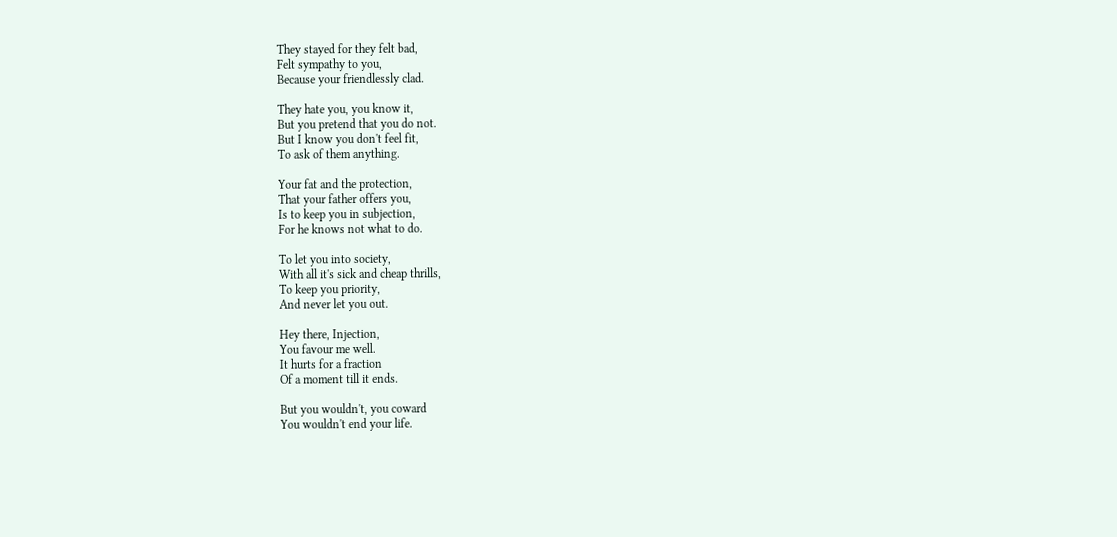They stayed for they felt bad,
Felt sympathy to you,
Because your friendlessly clad.

They hate you, you know it,
But you pretend that you do not.
But I know you don't feel fit,
To ask of them anything.

Your fat and the protection,
That your father offers you,
Is to keep you in subjection,
For he knows not what to do.

To let you into society,
With all it's sick and cheap thrills,
To keep you priority,
And never let you out.

Hey there, Injection,
You favour me well.
It hurts for a fraction
Of a moment till it ends.

But you wouldn't, you coward
You wouldn't end your life.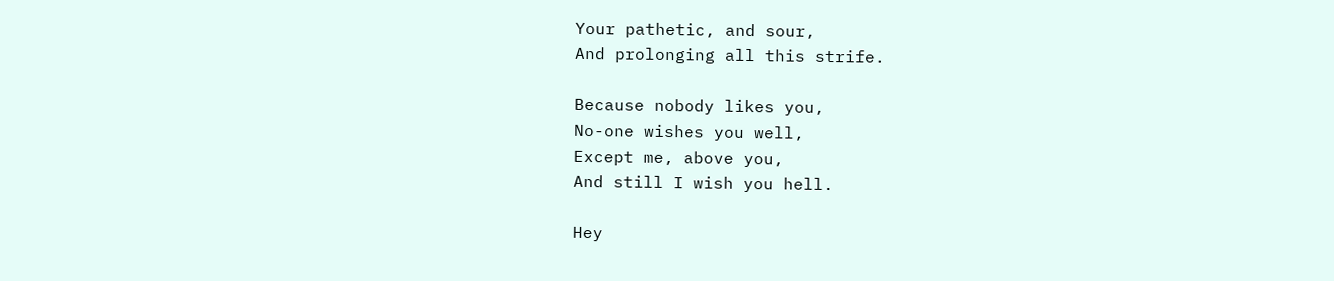Your pathetic, and sour,
And prolonging all this strife.

Because nobody likes you,
No-one wishes you well,
Except me, above you,
And still I wish you hell.

Hey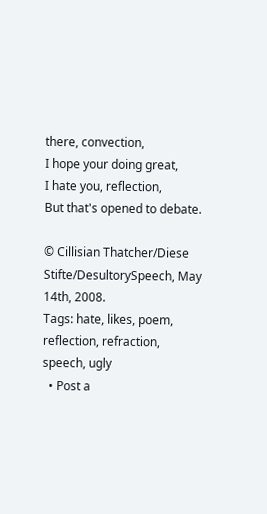there, convection,
I hope your doing great,
I hate you, reflection,
But that's opened to debate.

© Cillisian Thatcher/Diese Stifte/DesultorySpeech, May 14th, 2008.
Tags: hate, likes, poem, reflection, refraction, speech, ugly
  • Post a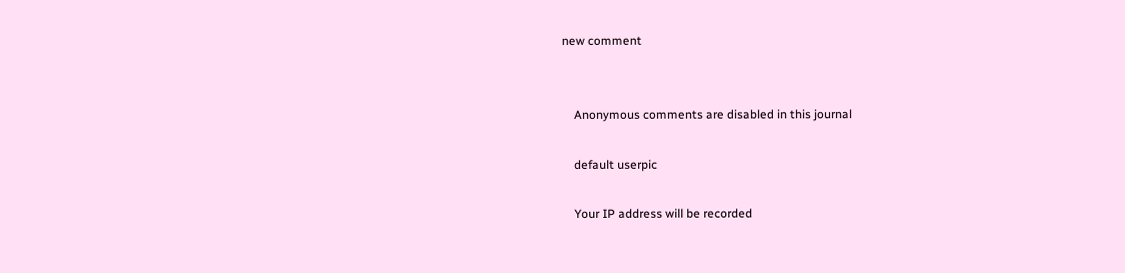new comment


    Anonymous comments are disabled in this journal

    default userpic

    Your IP address will be recorded